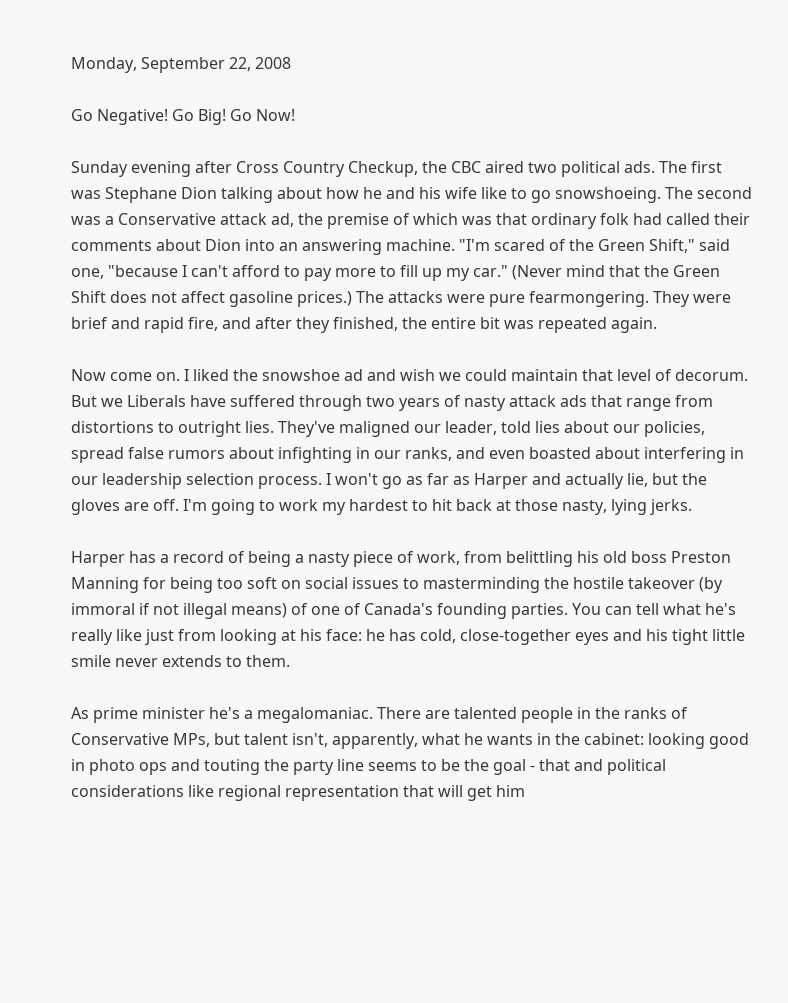Monday, September 22, 2008

Go Negative! Go Big! Go Now!

Sunday evening after Cross Country Checkup, the CBC aired two political ads. The first was Stephane Dion talking about how he and his wife like to go snowshoeing. The second was a Conservative attack ad, the premise of which was that ordinary folk had called their comments about Dion into an answering machine. "I'm scared of the Green Shift," said one, "because I can't afford to pay more to fill up my car." (Never mind that the Green Shift does not affect gasoline prices.) The attacks were pure fearmongering. They were brief and rapid fire, and after they finished, the entire bit was repeated again.

Now come on. I liked the snowshoe ad and wish we could maintain that level of decorum. But we Liberals have suffered through two years of nasty attack ads that range from distortions to outright lies. They've maligned our leader, told lies about our policies, spread false rumors about infighting in our ranks, and even boasted about interfering in our leadership selection process. I won't go as far as Harper and actually lie, but the gloves are off. I'm going to work my hardest to hit back at those nasty, lying jerks.

Harper has a record of being a nasty piece of work, from belittling his old boss Preston Manning for being too soft on social issues to masterminding the hostile takeover (by immoral if not illegal means) of one of Canada's founding parties. You can tell what he's really like just from looking at his face: he has cold, close-together eyes and his tight little smile never extends to them.

As prime minister he's a megalomaniac. There are talented people in the ranks of Conservative MPs, but talent isn't, apparently, what he wants in the cabinet: looking good in photo ops and touting the party line seems to be the goal - that and political considerations like regional representation that will get him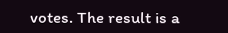votes. The result is a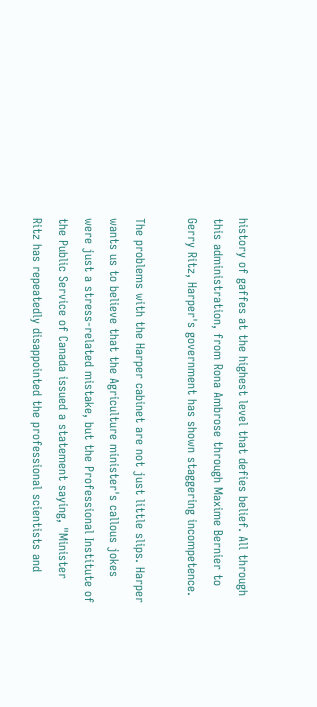history of gaffes at the highest level that defies belief. All through this administration, from Rona Ambrose through Maxime Bernier to Gerry Ritz, Harper's government has shown staggering incompetence.

The problems with the Harper cabinet are not just little slips. Harper wants us to believe that the Agriculture minister's callous jokes were just a stress-related mistake, but the Professional Institute of the Public Service of Canada issued a statement saying, "Minister Ritz has repeatedly disappointed the professional scientists and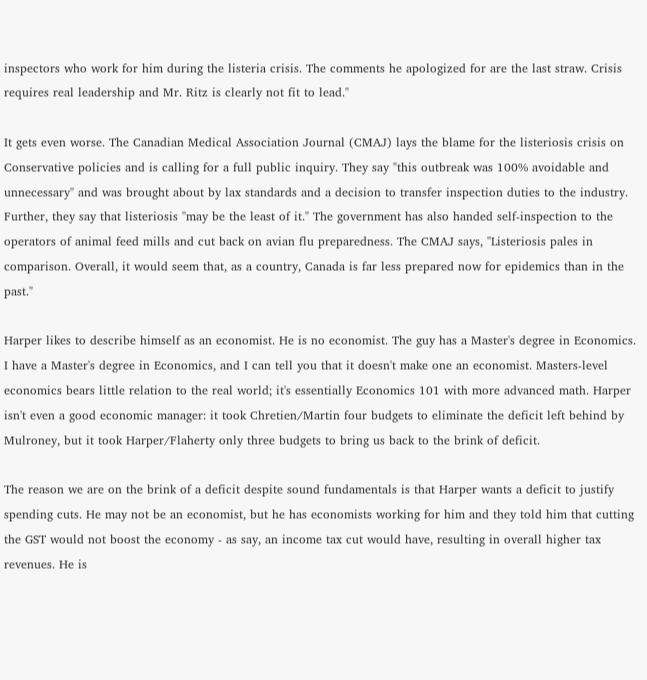inspectors who work for him during the listeria crisis. The comments he apologized for are the last straw. Crisis requires real leadership and Mr. Ritz is clearly not fit to lead."

It gets even worse. The Canadian Medical Association Journal (CMAJ) lays the blame for the listeriosis crisis on Conservative policies and is calling for a full public inquiry. They say "this outbreak was 100% avoidable and unnecessary" and was brought about by lax standards and a decision to transfer inspection duties to the industry. Further, they say that listeriosis "may be the least of it." The government has also handed self-inspection to the operators of animal feed mills and cut back on avian flu preparedness. The CMAJ says, "Listeriosis pales in comparison. Overall, it would seem that, as a country, Canada is far less prepared now for epidemics than in the past."

Harper likes to describe himself as an economist. He is no economist. The guy has a Master's degree in Economics. I have a Master's degree in Economics, and I can tell you that it doesn't make one an economist. Masters-level economics bears little relation to the real world; it's essentially Economics 101 with more advanced math. Harper isn't even a good economic manager: it took Chretien/Martin four budgets to eliminate the deficit left behind by Mulroney, but it took Harper/Flaherty only three budgets to bring us back to the brink of deficit.

The reason we are on the brink of a deficit despite sound fundamentals is that Harper wants a deficit to justify spending cuts. He may not be an economist, but he has economists working for him and they told him that cutting the GST would not boost the economy - as say, an income tax cut would have, resulting in overall higher tax revenues. He is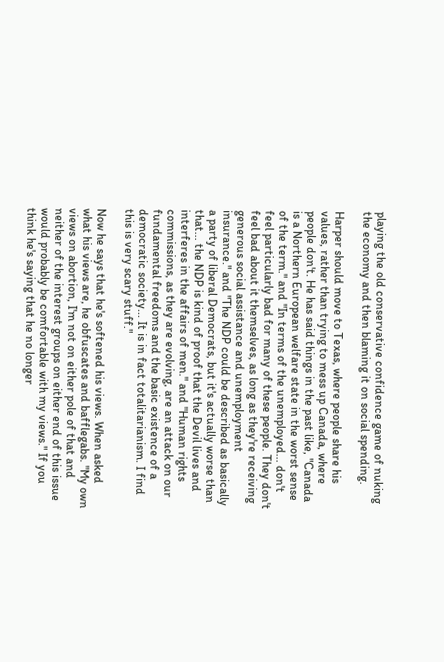playing the old conservative confidence game of nuking the economy and then blaming it on social spending.

Harper should move to Texas, where people share his values, rather than trying to mess up Canada, where people don't. He has said things in the past like, "Canada is a Northern European welfare state in the worst sense of the term." and "In terms of the unemployed... don't feel particularly bad for many of these people. They don't feel bad about it themselves, as long as they're receiving generous social assistance and unemployment insurance." and "The NDP could be described as basically a party of liberal Democrats, but it's actually worse than that... the NDP is kind of proof that the Devil lives and interferes in the affairs of men." and "Human rights commissions, as they are evolving, are an attack on our fundamental freedoms and the basic existence of a democratic society... It is in fact totalitarianism. I find this is very scary stuff."

Now he says that he's softened his views. When asked what his views are, he obfuscates and bafflegabs. "My own views on abortion, I'm not on either pole of that and neither of the interest groups on either end of this issue would probably be comfortable with my views." If you think he's saying that he no longer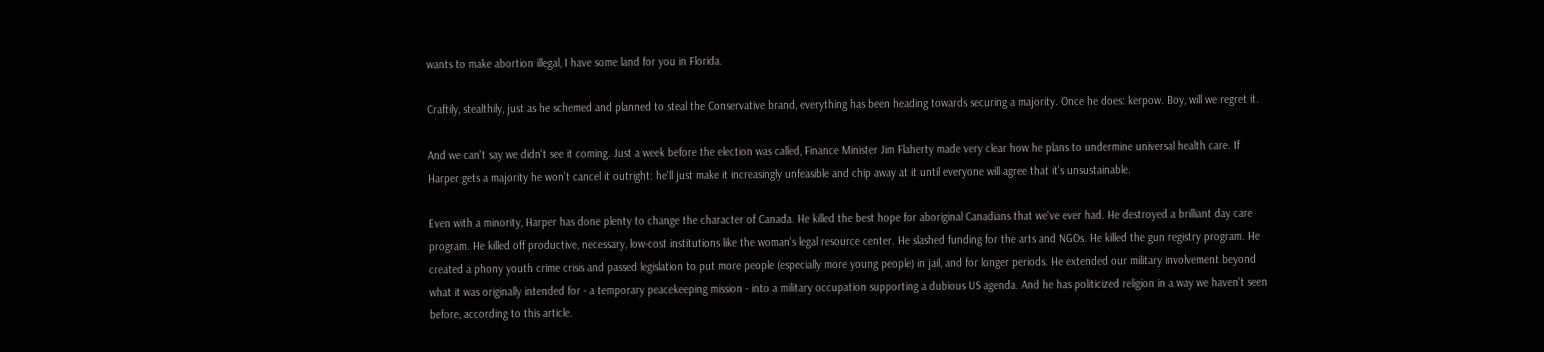wants to make abortion illegal, I have some land for you in Florida.

Craftily, stealthily, just as he schemed and planned to steal the Conservative brand, everything has been heading towards securing a majority. Once he does: kerpow. Boy, will we regret it.

And we can't say we didn't see it coming. Just a week before the election was called, Finance Minister Jim Flaherty made very clear how he plans to undermine universal health care. If Harper gets a majority he won't cancel it outright: he'll just make it increasingly unfeasible and chip away at it until everyone will agree that it's unsustainable.

Even with a minority, Harper has done plenty to change the character of Canada. He killed the best hope for aboriginal Canadians that we've ever had. He destroyed a brilliant day care program. He killed off productive, necessary, low-cost institutions like the woman's legal resource center. He slashed funding for the arts and NGOs. He killed the gun registry program. He created a phony youth crime crisis and passed legislation to put more people (especially more young people) in jail, and for longer periods. He extended our military involvement beyond what it was originally intended for - a temporary peacekeeping mission - into a military occupation supporting a dubious US agenda. And he has politicized religion in a way we haven't seen before, according to this article.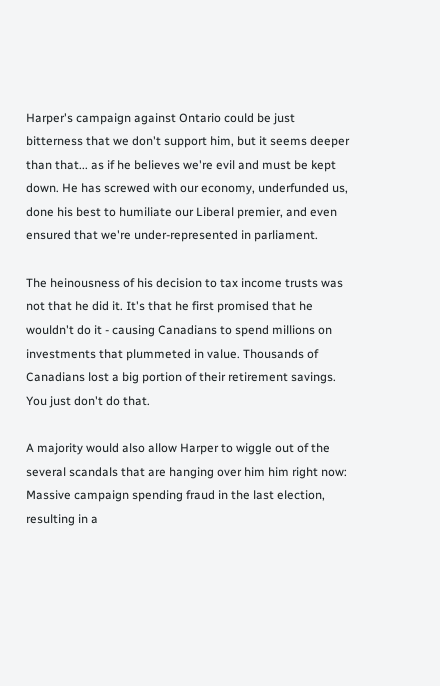Harper's campaign against Ontario could be just bitterness that we don't support him, but it seems deeper than that... as if he believes we're evil and must be kept down. He has screwed with our economy, underfunded us, done his best to humiliate our Liberal premier, and even ensured that we're under-represented in parliament.

The heinousness of his decision to tax income trusts was not that he did it. It's that he first promised that he wouldn't do it - causing Canadians to spend millions on investments that plummeted in value. Thousands of Canadians lost a big portion of their retirement savings. You just don't do that.

A majority would also allow Harper to wiggle out of the several scandals that are hanging over him him right now: Massive campaign spending fraud in the last election, resulting in a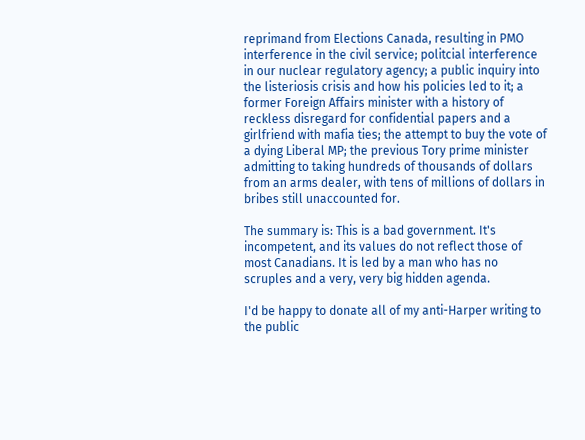reprimand from Elections Canada, resulting in PMO interference in the civil service; politcial interference in our nuclear regulatory agency; a public inquiry into the listeriosis crisis and how his policies led to it; a former Foreign Affairs minister with a history of reckless disregard for confidential papers and a girlfriend with mafia ties; the attempt to buy the vote of a dying Liberal MP; the previous Tory prime minister admitting to taking hundreds of thousands of dollars from an arms dealer, with tens of millions of dollars in bribes still unaccounted for.

The summary is: This is a bad government. It's incompetent, and its values do not reflect those of most Canadians. It is led by a man who has no scruples and a very, very big hidden agenda.

I'd be happy to donate all of my anti-Harper writing to the public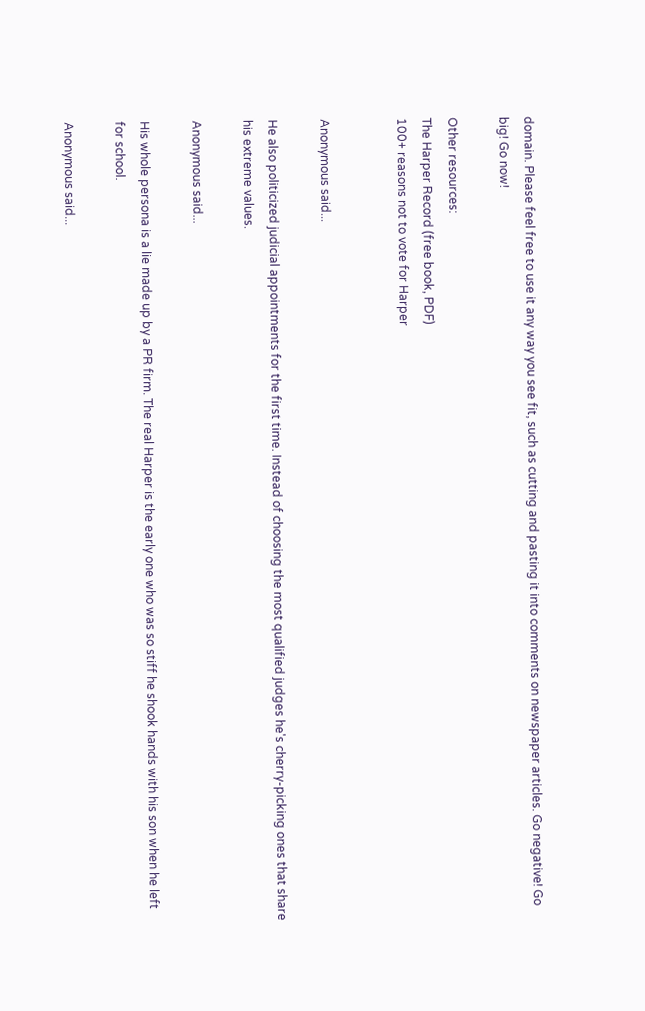domain. Please feel free to use it any way you see fit, such as cutting and pasting it into comments on newspaper articles. Go negative! Go big! Go now!

Other resources:
The Harper Record (free book, PDF)
100+ reasons not to vote for Harper


Anonymous said...

He also politicized judicial appointments for the first time. Instead of choosing the most qualified judges he's cherry-picking ones that share his extreme values.

Anonymous said...

His whole persona is a lie made up by a PR firm. The real Harper is the early one who was so stiff he shook hands with his son when he left for school.

Anonymous said...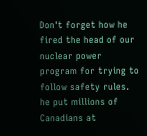Don't forget how he fired the head of our nuclear power program for trying to follow safety rules. he put millions of Canadians at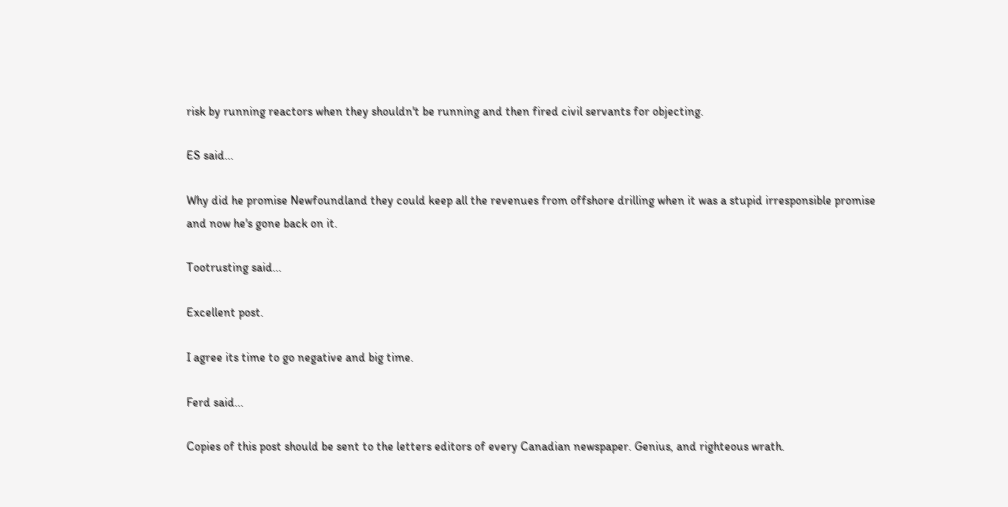risk by running reactors when they shouldn't be running and then fired civil servants for objecting.

ES said...

Why did he promise Newfoundland they could keep all the revenues from offshore drilling when it was a stupid irresponsible promise and now he's gone back on it.

Tootrusting said...

Excellent post.

I agree its time to go negative and big time.

Ferd said...

Copies of this post should be sent to the letters editors of every Canadian newspaper. Genius, and righteous wrath.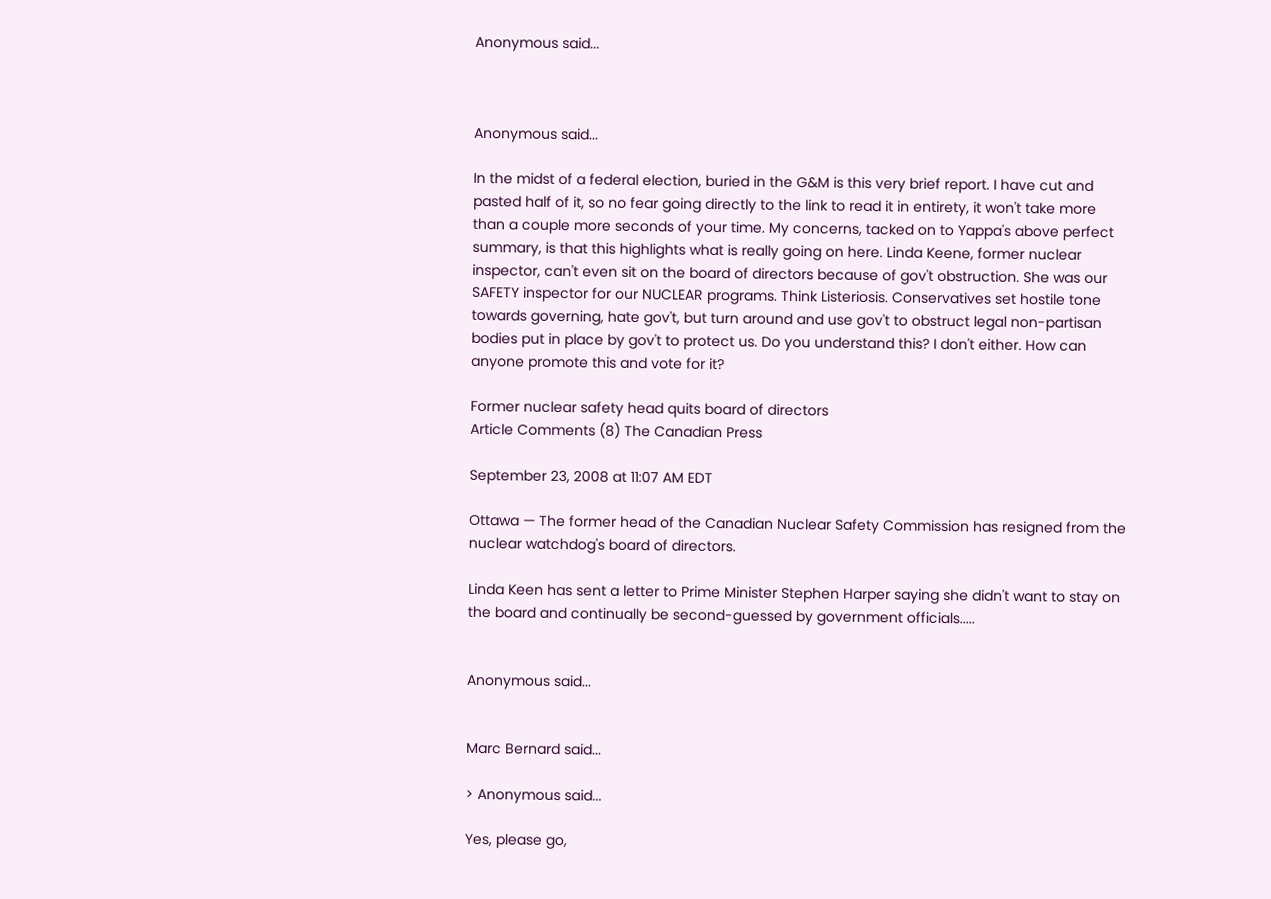Anonymous said...



Anonymous said...

In the midst of a federal election, buried in the G&M is this very brief report. I have cut and pasted half of it, so no fear going directly to the link to read it in entirety, it won't take more than a couple more seconds of your time. My concerns, tacked on to Yappa's above perfect summary, is that this highlights what is really going on here. Linda Keene, former nuclear inspector, can't even sit on the board of directors because of gov't obstruction. She was our SAFETY inspector for our NUCLEAR programs. Think Listeriosis. Conservatives set hostile tone towards governing, hate gov't, but turn around and use gov't to obstruct legal non-partisan bodies put in place by gov't to protect us. Do you understand this? I don't either. How can anyone promote this and vote for it?

Former nuclear safety head quits board of directors
Article Comments (8) The Canadian Press

September 23, 2008 at 11:07 AM EDT

Ottawa — The former head of the Canadian Nuclear Safety Commission has resigned from the nuclear watchdog's board of directors.

Linda Keen has sent a letter to Prime Minister Stephen Harper saying she didn't want to stay on the board and continually be second-guessed by government officials.....


Anonymous said...


Marc Bernard said...

> Anonymous said...

Yes, please go,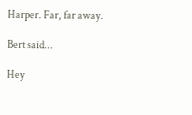Harper. Far, far away.

Bert said...

Hey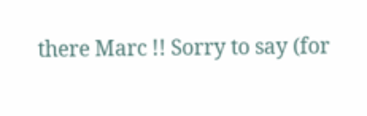there Marc !! Sorry to say (for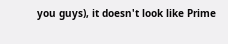you guys), it doesn't look like Prime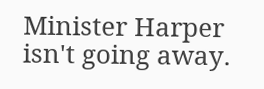Minister Harper isn't going away.